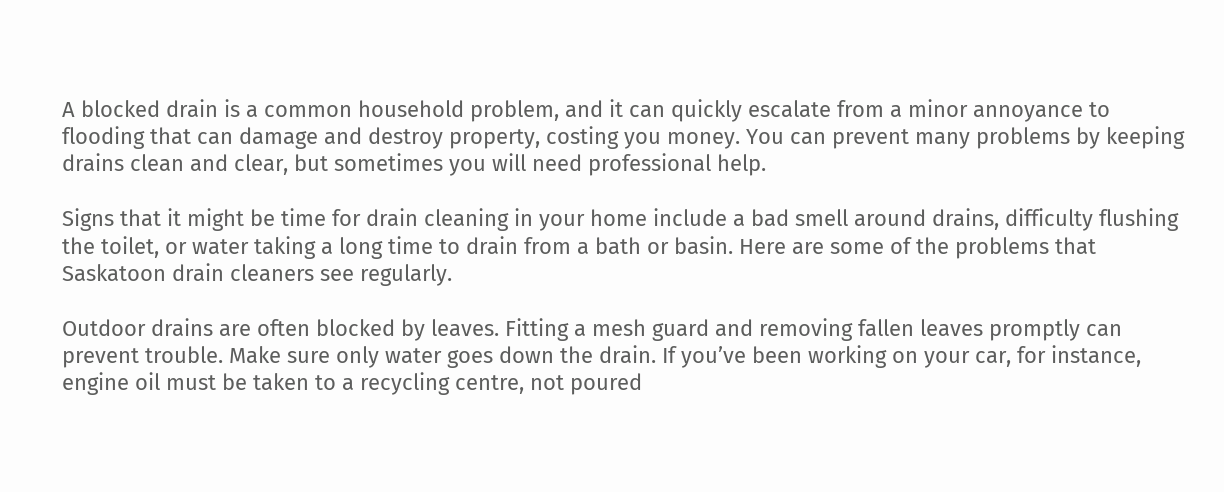A blocked drain is a common household problem, and it can quickly escalate from a minor annoyance to flooding that can damage and destroy property, costing you money. You can prevent many problems by keeping drains clean and clear, but sometimes you will need professional help.

Signs that it might be time for drain cleaning in your home include a bad smell around drains, difficulty flushing the toilet, or water taking a long time to drain from a bath or basin. Here are some of the problems that Saskatoon drain cleaners see regularly.

Outdoor drains are often blocked by leaves. Fitting a mesh guard and removing fallen leaves promptly can prevent trouble. Make sure only water goes down the drain. If you’ve been working on your car, for instance, engine oil must be taken to a recycling centre, not poured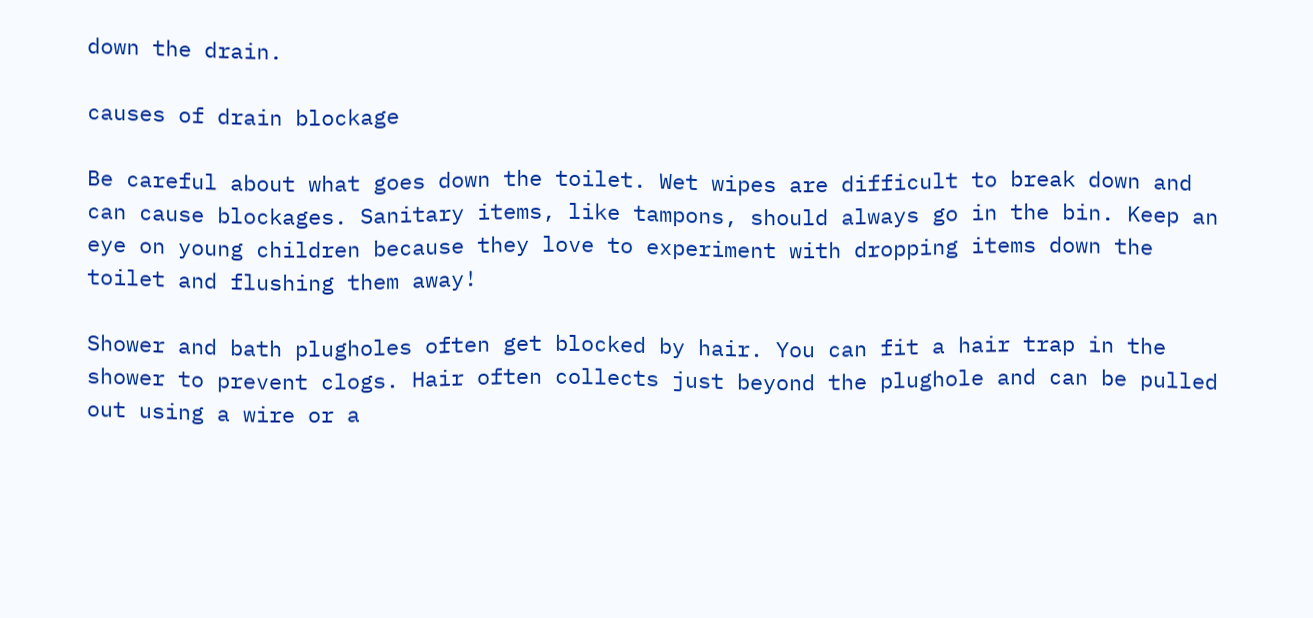down the drain.

causes of drain blockage

Be careful about what goes down the toilet. Wet wipes are difficult to break down and can cause blockages. Sanitary items, like tampons, should always go in the bin. Keep an eye on young children because they love to experiment with dropping items down the toilet and flushing them away!

Shower and bath plugholes often get blocked by hair. You can fit a hair trap in the shower to prevent clogs. Hair often collects just beyond the plughole and can be pulled out using a wire or a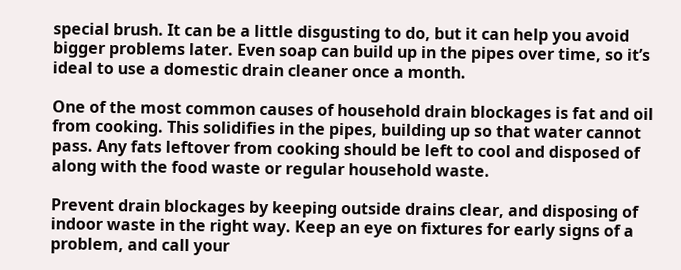special brush. It can be a little disgusting to do, but it can help you avoid bigger problems later. Even soap can build up in the pipes over time, so it’s ideal to use a domestic drain cleaner once a month.

One of the most common causes of household drain blockages is fat and oil from cooking. This solidifies in the pipes, building up so that water cannot pass. Any fats leftover from cooking should be left to cool and disposed of along with the food waste or regular household waste.

Prevent drain blockages by keeping outside drains clear, and disposing of indoor waste in the right way. Keep an eye on fixtures for early signs of a problem, and call your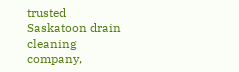trusted Saskatoon drain cleaning company,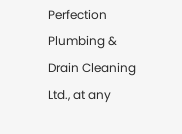Perfection Plumbing & Drain Cleaning Ltd., at any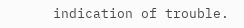indication of trouble.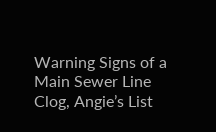Warning Signs of a Main Sewer Line Clog, Angie’s List